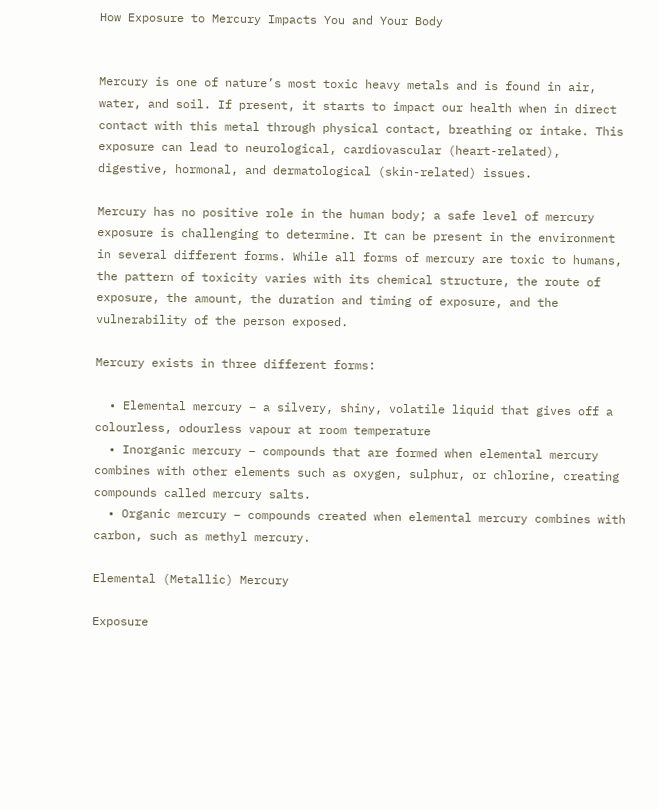How Exposure to Mercury Impacts You and Your Body


Mercury is one of nature’s most toxic heavy metals and is found in air, water, and soil. If present, it starts to impact our health when in direct contact with this metal through physical contact, breathing or intake. This exposure can lead to neurological, cardiovascular (heart-related), digestive, hormonal, and dermatological (skin-related) issues.

Mercury has no positive role in the human body; a safe level of mercury exposure is challenging to determine. It can be present in the environment in several different forms. While all forms of mercury are toxic to humans, the pattern of toxicity varies with its chemical structure, the route of exposure, the amount, the duration and timing of exposure, and the vulnerability of the person exposed.

Mercury exists in three different forms:

  • Elemental mercury – a silvery, shiny, volatile liquid that gives off a colourless, odourless vapour at room temperature
  • Inorganic mercury – compounds that are formed when elemental mercury combines with other elements such as oxygen, sulphur, or chlorine, creating compounds called mercury salts.
  • Organic mercury – compounds created when elemental mercury combines with carbon, such as methyl mercury.

Elemental (Metallic) Mercury

Exposure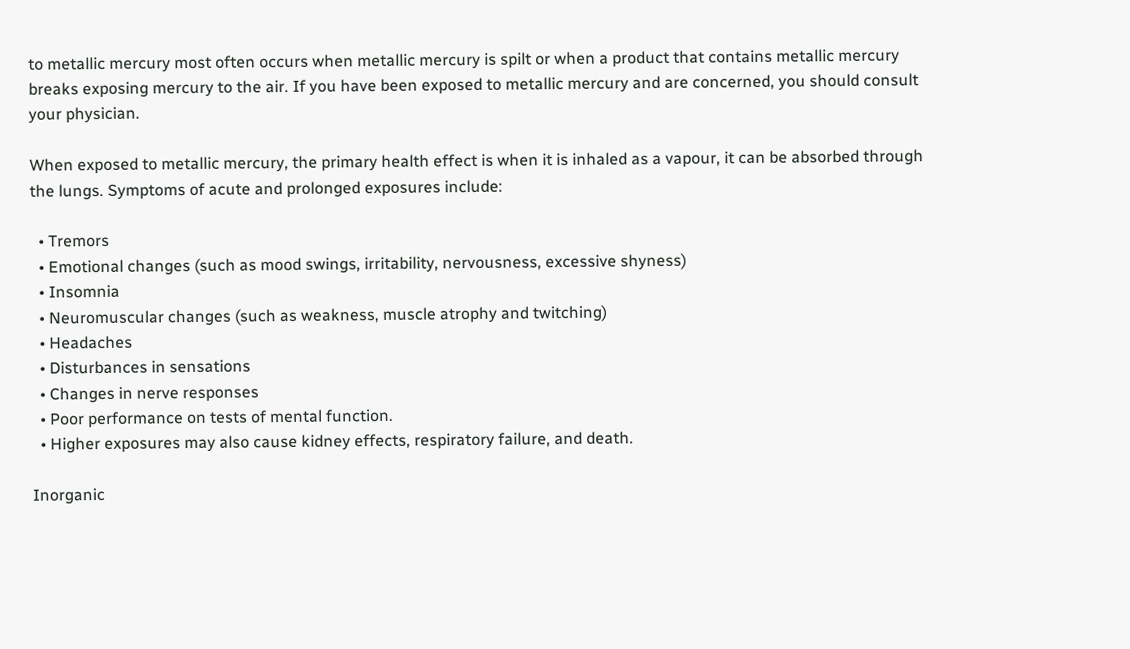to metallic mercury most often occurs when metallic mercury is spilt or when a product that contains metallic mercury breaks exposing mercury to the air. If you have been exposed to metallic mercury and are concerned, you should consult your physician.

When exposed to metallic mercury, the primary health effect is when it is inhaled as a vapour, it can be absorbed through the lungs. Symptoms of acute and prolonged exposures include:

  • Tremors
  • Emotional changes (such as mood swings, irritability, nervousness, excessive shyness)
  • Insomnia
  • Neuromuscular changes (such as weakness, muscle atrophy and twitching)
  • Headaches
  • Disturbances in sensations
  • Changes in nerve responses
  • Poor performance on tests of mental function.
  • Higher exposures may also cause kidney effects, respiratory failure, and death.

Inorganic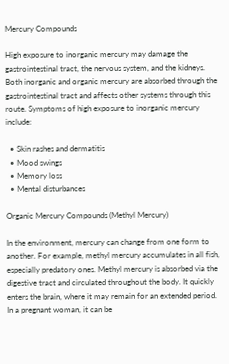Mercury Compounds

High exposure to inorganic mercury may damage the gastrointestinal tract, the nervous system, and the kidneys. Both inorganic and organic mercury are absorbed through the gastrointestinal tract and affects other systems through this route. Symptoms of high exposure to inorganic mercury include:

  • Skin rashes and dermatitis
  • Mood swings
  • Memory loss
  • Mental disturbances

Organic Mercury Compounds (Methyl Mercury)

In the environment, mercury can change from one form to another. For example, methyl mercury accumulates in all fish, especially predatory ones. Methyl mercury is absorbed via the digestive tract and circulated throughout the body. It quickly enters the brain, where it may remain for an extended period. In a pregnant woman, it can be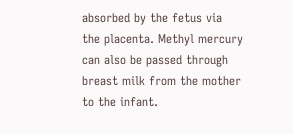absorbed by the fetus via the placenta. Methyl mercury can also be passed through breast milk from the mother to the infant.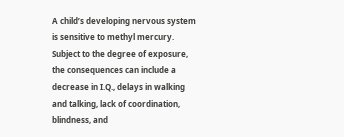A child’s developing nervous system is sensitive to methyl mercury. Subject to the degree of exposure, the consequences can include a decrease in I.Q., delays in walking and talking, lack of coordination, blindness, and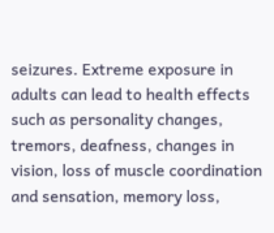seizures. Extreme exposure in adults can lead to health effects such as personality changes, tremors, deafness, changes in vision, loss of muscle coordination and sensation, memory loss,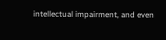intellectual impairment, and even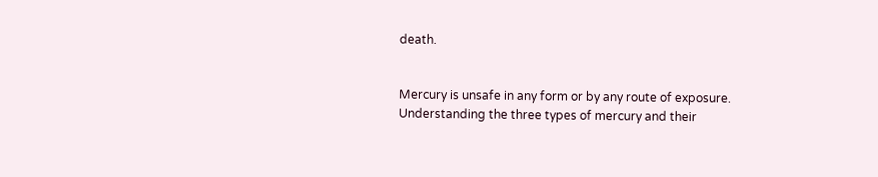death.


Mercury is unsafe in any form or by any route of exposure. Understanding the three types of mercury and their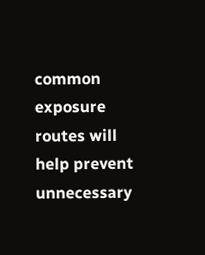common exposure routes will help prevent unnecessary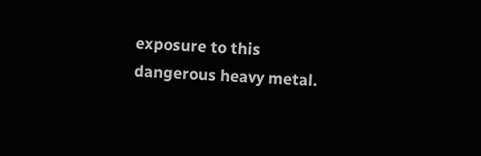exposure to this dangerous heavy metal.